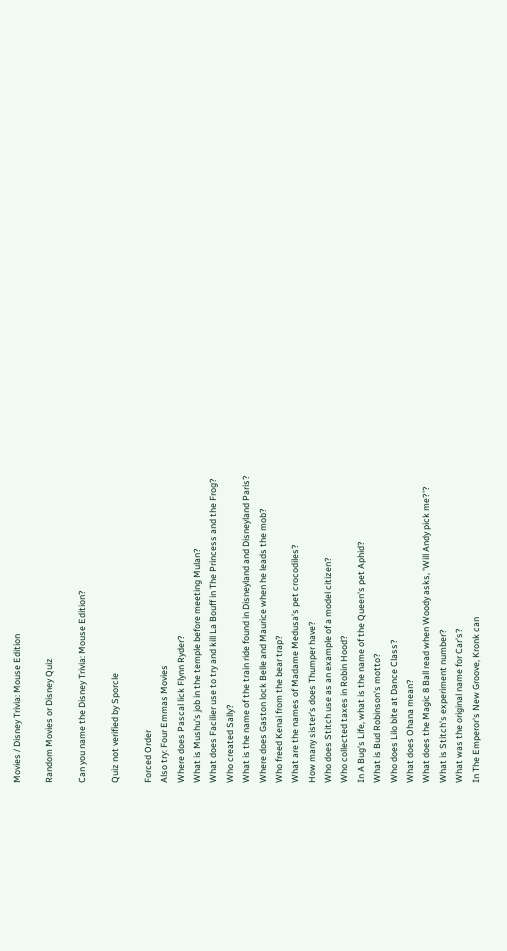Movies / Disney Trivia: Mouse Edition

Random Movies or Disney Quiz

Can you name the Disney Trivia: Mouse Edition?

Quiz not verified by Sporcle

Forced Order
Also try: Four Emmas Movies
Where does Pascal lick Flynn Ryder?
What is Mushu's job in the temple before meeting Mulan?
What does Facilier use to try and kill La Bouff in The Princess and the Frog?
Who created Sally?
What is the name of the train ride found in Disneyland and Disneyland Paris?
Where does Gaston lock Belle and Maurice when he leads the mob?
Who freed Kenai from the bear trap?
What are the names of Madame Medusa's pet crocodiles?
How many sister's does Thumper have?
Who does Stitch use as an example of a model citizen?
Who collected taxes in Robin Hood?
In A Bug's Life, what is the name of the Queen's pet Aphid?
What is Bud Robinson's motto?
Who does Lilo bite at Dance Class?
What does Ohana mean?
What does the Magic 8 Ball read when Woody asks, 'Will Andy pick me?'?
What is Stitch's experiment number?
What was the original name for Car's?
In The Emperor's New Groove, Kronk can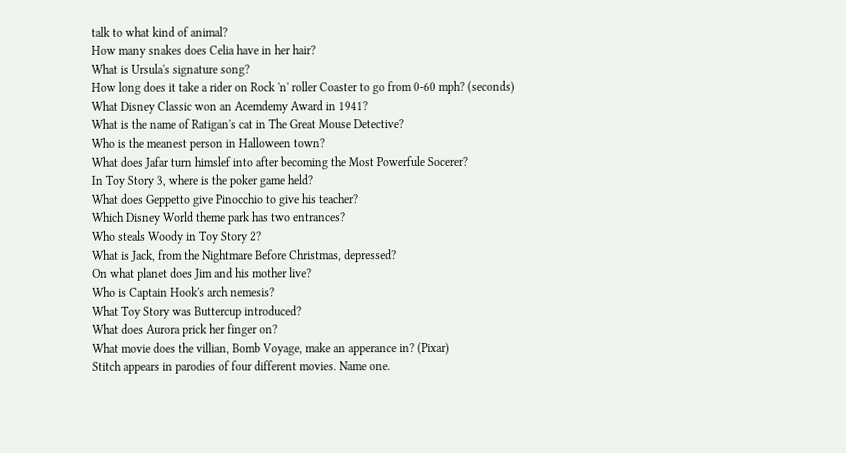talk to what kind of animal?
How many snakes does Celia have in her hair?
What is Ursula's signature song?
How long does it take a rider on Rock 'n' roller Coaster to go from 0-60 mph? (seconds)
What Disney Classic won an Acemdemy Award in 1941?
What is the name of Ratigan's cat in The Great Mouse Detective?
Who is the meanest person in Halloween town?
What does Jafar turn himslef into after becoming the Most Powerfule Socerer?
In Toy Story 3, where is the poker game held?
What does Geppetto give Pinocchio to give his teacher?
Which Disney World theme park has two entrances?
Who steals Woody in Toy Story 2?
What is Jack, from the Nightmare Before Christmas, depressed?
On what planet does Jim and his mother live?
Who is Captain Hook's arch nemesis?
What Toy Story was Buttercup introduced?
What does Aurora prick her finger on?
What movie does the villian, Bomb Voyage, make an apperance in? (Pixar)
Stitch appears in parodies of four different movies. Name one.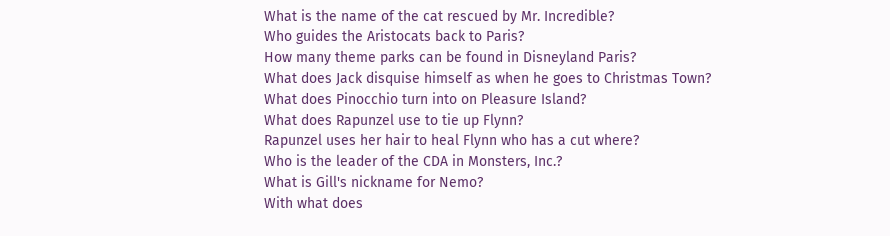What is the name of the cat rescued by Mr. Incredible?
Who guides the Aristocats back to Paris?
How many theme parks can be found in Disneyland Paris?
What does Jack disquise himself as when he goes to Christmas Town?
What does Pinocchio turn into on Pleasure Island?
What does Rapunzel use to tie up Flynn?
Rapunzel uses her hair to heal Flynn who has a cut where?
Who is the leader of the CDA in Monsters, Inc.?
What is Gill's nickname for Nemo?
With what does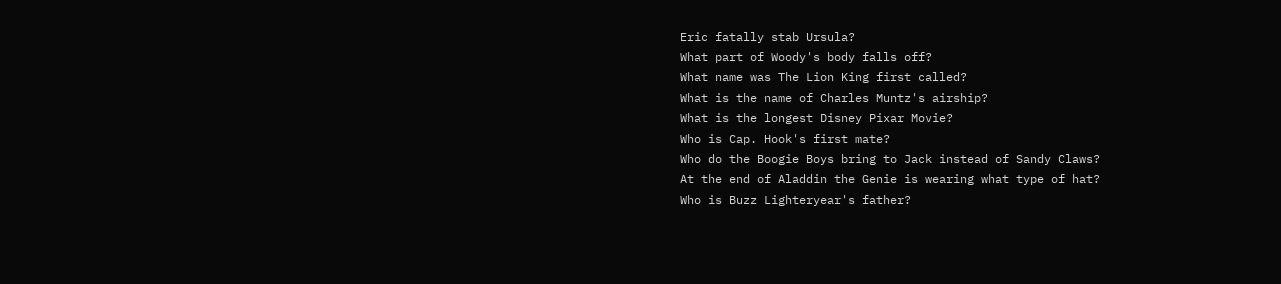Eric fatally stab Ursula?
What part of Woody's body falls off?
What name was The Lion King first called?
What is the name of Charles Muntz's airship?
What is the longest Disney Pixar Movie?
Who is Cap. Hook's first mate?
Who do the Boogie Boys bring to Jack instead of Sandy Claws?
At the end of Aladdin the Genie is wearing what type of hat?
Who is Buzz Lighteryear's father?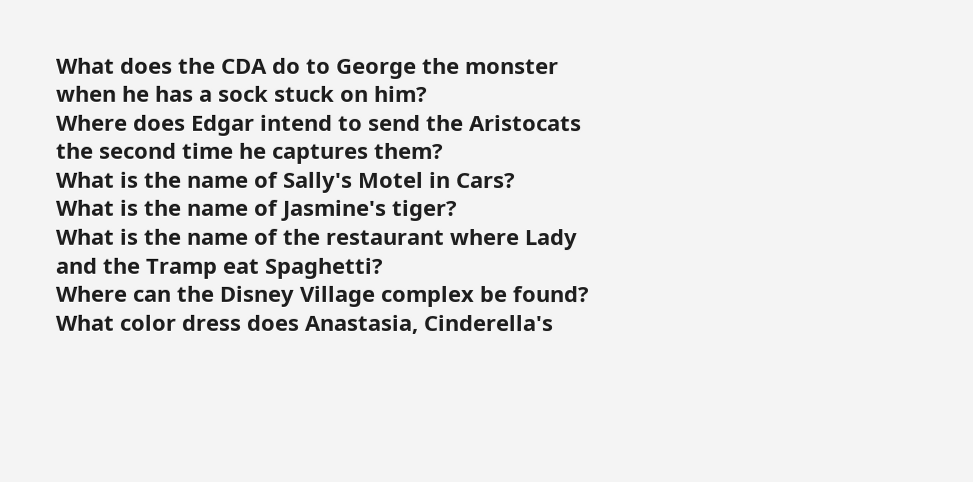What does the CDA do to George the monster when he has a sock stuck on him?
Where does Edgar intend to send the Aristocats the second time he captures them?
What is the name of Sally's Motel in Cars?
What is the name of Jasmine's tiger?
What is the name of the restaurant where Lady and the Tramp eat Spaghetti?
Where can the Disney Village complex be found?
What color dress does Anastasia, Cinderella's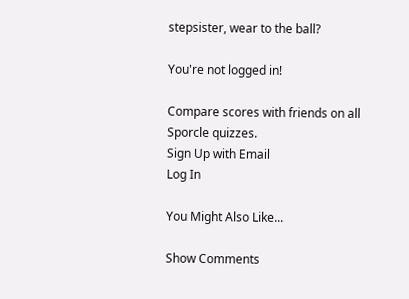stepsister, wear to the ball?

You're not logged in!

Compare scores with friends on all Sporcle quizzes.
Sign Up with Email
Log In

You Might Also Like...

Show Comments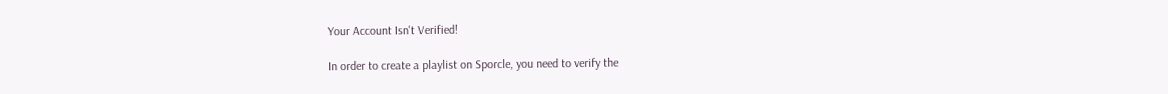Your Account Isn't Verified!

In order to create a playlist on Sporcle, you need to verify the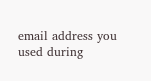email address you used during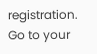registration. Go to your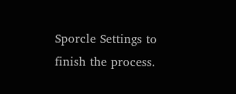Sporcle Settings to finish the process.